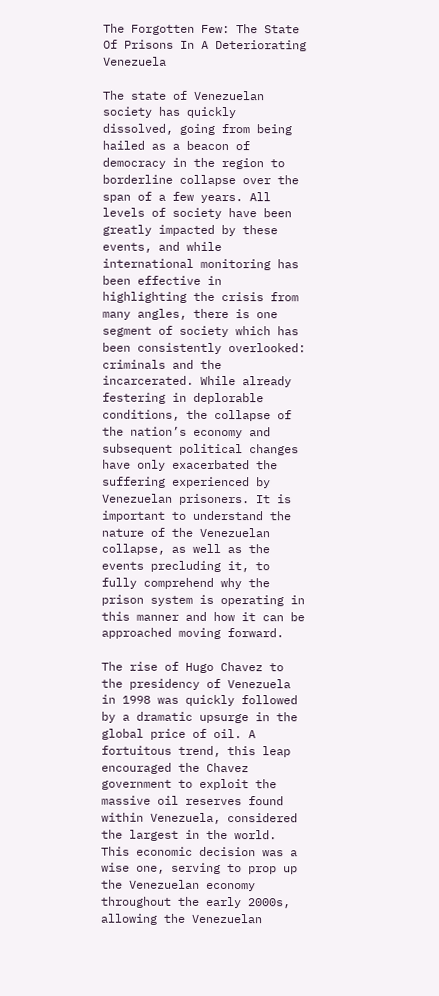The Forgotten Few: The State Of Prisons In A Deteriorating Venezuela

The state of Venezuelan society has quickly dissolved, going from being hailed as a beacon of democracy in the region to borderline collapse over the span of a few years. All levels of society have been greatly impacted by these events, and while international monitoring has been effective in highlighting the crisis from many angles, there is one segment of society which has been consistently overlooked: criminals and the incarcerated. While already festering in deplorable conditions, the collapse of the nation’s economy and subsequent political changes have only exacerbated the suffering experienced by Venezuelan prisoners. It is important to understand the nature of the Venezuelan collapse, as well as the events precluding it, to fully comprehend why the prison system is operating in this manner and how it can be approached moving forward.

The rise of Hugo Chavez to the presidency of Venezuela in 1998 was quickly followed by a dramatic upsurge in the global price of oil. A fortuitous trend, this leap encouraged the Chavez government to exploit the massive oil reserves found within Venezuela, considered the largest in the world. This economic decision was a wise one, serving to prop up the Venezuelan economy throughout the early 2000s, allowing the Venezuelan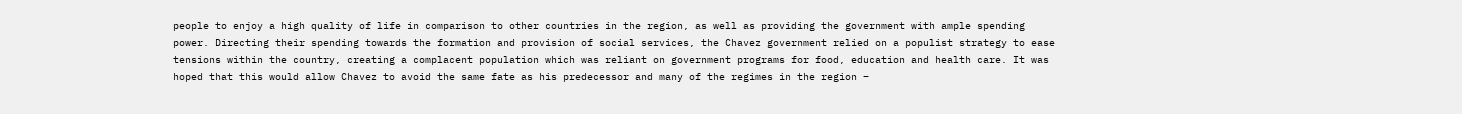people to enjoy a high quality of life in comparison to other countries in the region, as well as providing the government with ample spending power. Directing their spending towards the formation and provision of social services, the Chavez government relied on a populist strategy to ease tensions within the country, creating a complacent population which was reliant on government programs for food, education and health care. It was hoped that this would allow Chavez to avoid the same fate as his predecessor and many of the regimes in the region –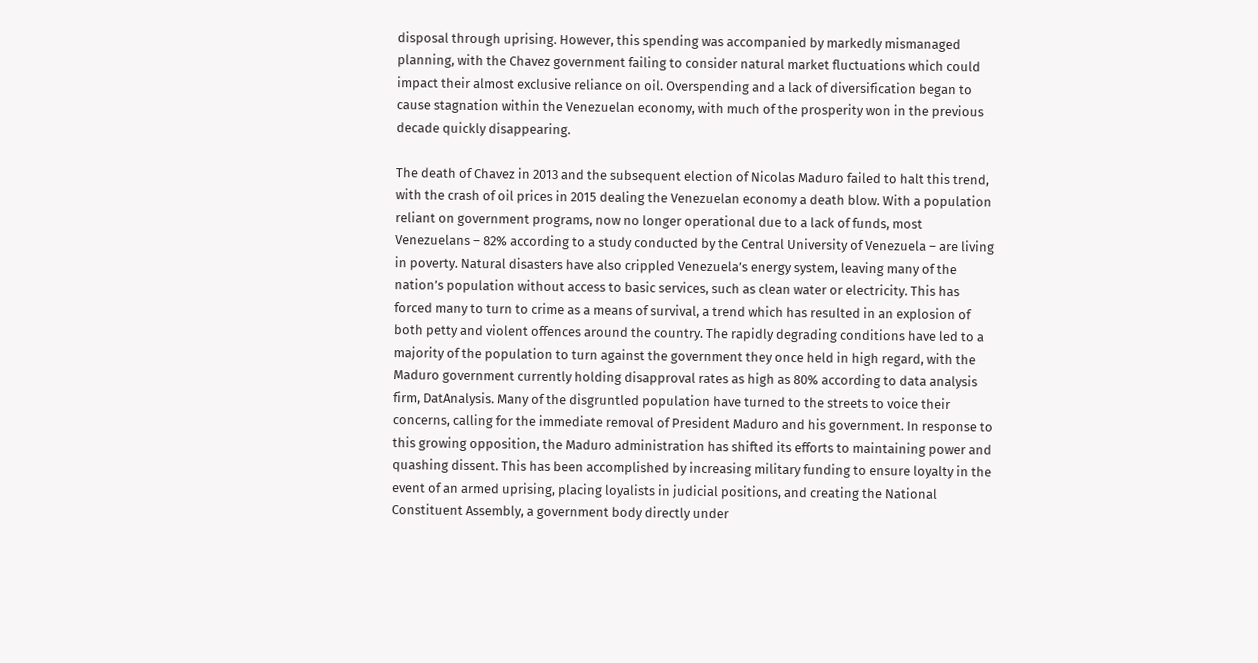disposal through uprising. However, this spending was accompanied by markedly mismanaged planning, with the Chavez government failing to consider natural market fluctuations which could impact their almost exclusive reliance on oil. Overspending and a lack of diversification began to cause stagnation within the Venezuelan economy, with much of the prosperity won in the previous decade quickly disappearing.

The death of Chavez in 2013 and the subsequent election of Nicolas Maduro failed to halt this trend, with the crash of oil prices in 2015 dealing the Venezuelan economy a death blow. With a population reliant on government programs, now no longer operational due to a lack of funds, most Venezuelans – 82% according to a study conducted by the Central University of Venezuela – are living in poverty. Natural disasters have also crippled Venezuela’s energy system, leaving many of the nation’s population without access to basic services, such as clean water or electricity. This has forced many to turn to crime as a means of survival, a trend which has resulted in an explosion of both petty and violent offences around the country. The rapidly degrading conditions have led to a majority of the population to turn against the government they once held in high regard, with the Maduro government currently holding disapproval rates as high as 80% according to data analysis firm, DatAnalysis. Many of the disgruntled population have turned to the streets to voice their concerns, calling for the immediate removal of President Maduro and his government. In response to this growing opposition, the Maduro administration has shifted its efforts to maintaining power and quashing dissent. This has been accomplished by increasing military funding to ensure loyalty in the event of an armed uprising, placing loyalists in judicial positions, and creating the National Constituent Assembly, a government body directly under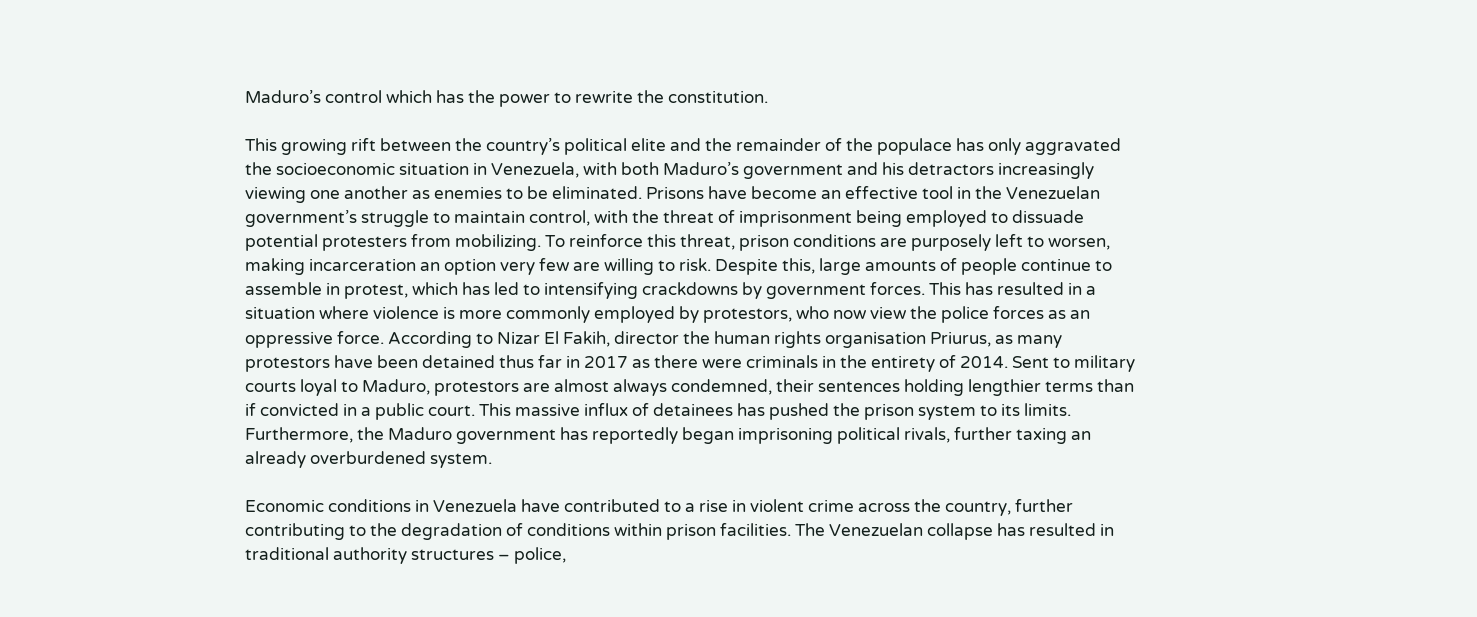Maduro’s control which has the power to rewrite the constitution.

This growing rift between the country’s political elite and the remainder of the populace has only aggravated the socioeconomic situation in Venezuela, with both Maduro’s government and his detractors increasingly viewing one another as enemies to be eliminated. Prisons have become an effective tool in the Venezuelan government’s struggle to maintain control, with the threat of imprisonment being employed to dissuade potential protesters from mobilizing. To reinforce this threat, prison conditions are purposely left to worsen, making incarceration an option very few are willing to risk. Despite this, large amounts of people continue to assemble in protest, which has led to intensifying crackdowns by government forces. This has resulted in a situation where violence is more commonly employed by protestors, who now view the police forces as an oppressive force. According to Nizar El Fakih, director the human rights organisation Priurus, as many protestors have been detained thus far in 2017 as there were criminals in the entirety of 2014. Sent to military courts loyal to Maduro, protestors are almost always condemned, their sentences holding lengthier terms than if convicted in a public court. This massive influx of detainees has pushed the prison system to its limits. Furthermore, the Maduro government has reportedly began imprisoning political rivals, further taxing an already overburdened system.

Economic conditions in Venezuela have contributed to a rise in violent crime across the country, further contributing to the degradation of conditions within prison facilities. The Venezuelan collapse has resulted in traditional authority structures – police,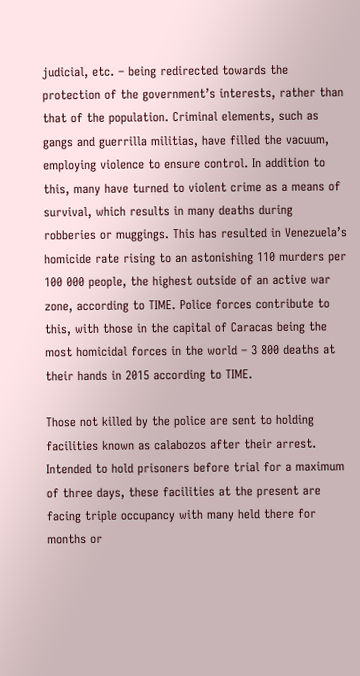judicial, etc. – being redirected towards the protection of the government’s interests, rather than that of the population. Criminal elements, such as gangs and guerrilla militias, have filled the vacuum, employing violence to ensure control. In addition to this, many have turned to violent crime as a means of survival, which results in many deaths during robberies or muggings. This has resulted in Venezuela’s homicide rate rising to an astonishing 110 murders per 100 000 people, the highest outside of an active war zone, according to TIME. Police forces contribute to this, with those in the capital of Caracas being the most homicidal forces in the world – 3 800 deaths at their hands in 2015 according to TIME.

Those not killed by the police are sent to holding facilities known as calabozos after their arrest. Intended to hold prisoners before trial for a maximum of three days, these facilities at the present are facing triple occupancy with many held there for months or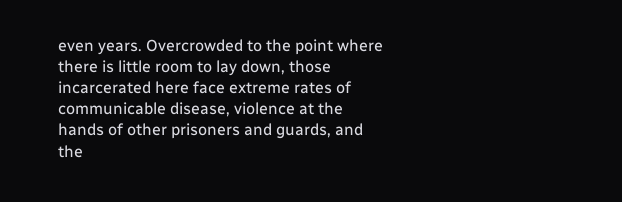even years. Overcrowded to the point where there is little room to lay down, those incarcerated here face extreme rates of communicable disease, violence at the hands of other prisoners and guards, and the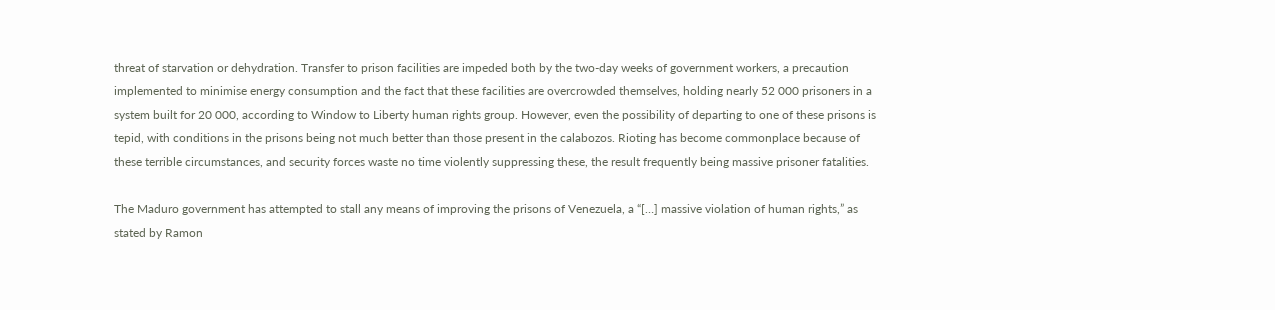threat of starvation or dehydration. Transfer to prison facilities are impeded both by the two-day weeks of government workers, a precaution implemented to minimise energy consumption and the fact that these facilities are overcrowded themselves, holding nearly 52 000 prisoners in a system built for 20 000, according to Window to Liberty human rights group. However, even the possibility of departing to one of these prisons is tepid, with conditions in the prisons being not much better than those present in the calabozos. Rioting has become commonplace because of these terrible circumstances, and security forces waste no time violently suppressing these, the result frequently being massive prisoner fatalities.

The Maduro government has attempted to stall any means of improving the prisons of Venezuela, a “[…] massive violation of human rights,” as stated by Ramon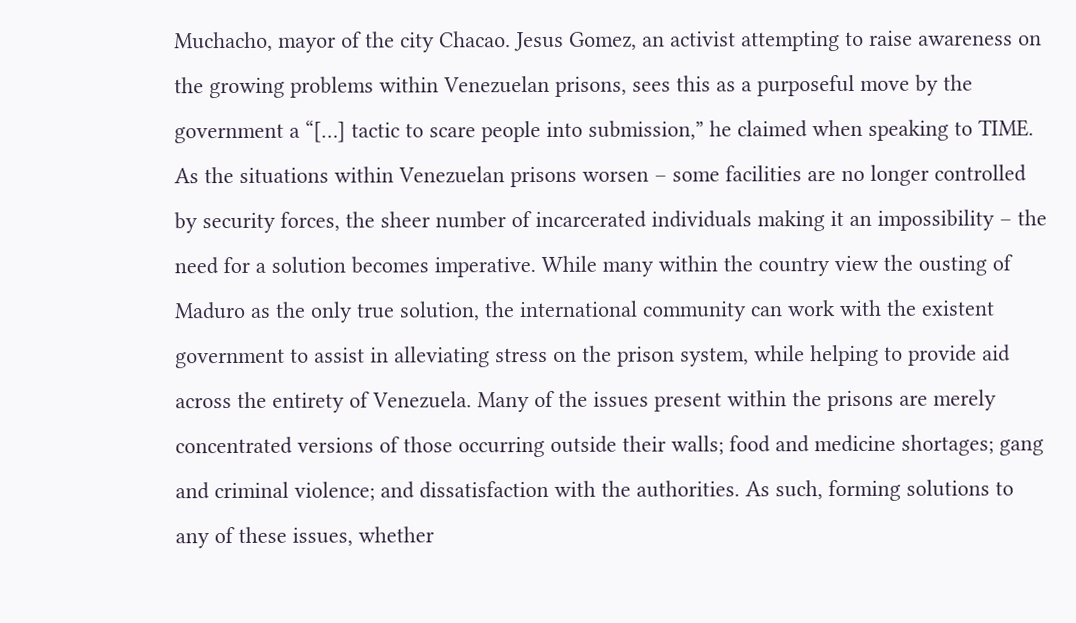Muchacho, mayor of the city Chacao. Jesus Gomez, an activist attempting to raise awareness on the growing problems within Venezuelan prisons, sees this as a purposeful move by the government a “[…] tactic to scare people into submission,” he claimed when speaking to TIME. As the situations within Venezuelan prisons worsen – some facilities are no longer controlled by security forces, the sheer number of incarcerated individuals making it an impossibility – the need for a solution becomes imperative. While many within the country view the ousting of Maduro as the only true solution, the international community can work with the existent government to assist in alleviating stress on the prison system, while helping to provide aid across the entirety of Venezuela. Many of the issues present within the prisons are merely concentrated versions of those occurring outside their walls; food and medicine shortages; gang and criminal violence; and dissatisfaction with the authorities. As such, forming solutions to any of these issues, whether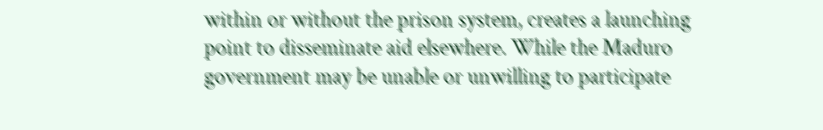within or without the prison system, creates a launching point to disseminate aid elsewhere. While the Maduro government may be unable or unwilling to participate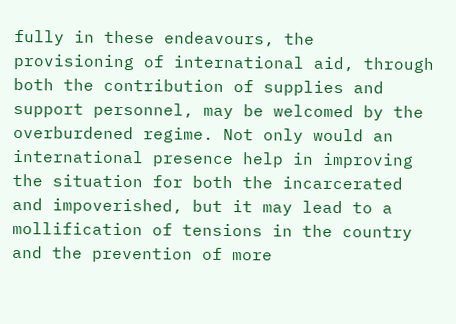fully in these endeavours, the provisioning of international aid, through both the contribution of supplies and support personnel, may be welcomed by the overburdened regime. Not only would an international presence help in improving the situation for both the incarcerated and impoverished, but it may lead to a mollification of tensions in the country and the prevention of more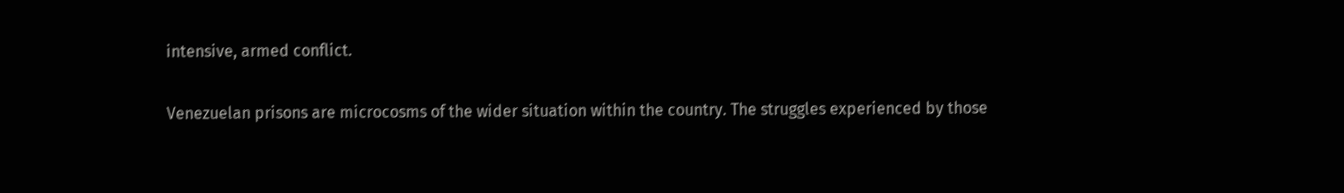intensive, armed conflict.

Venezuelan prisons are microcosms of the wider situation within the country. The struggles experienced by those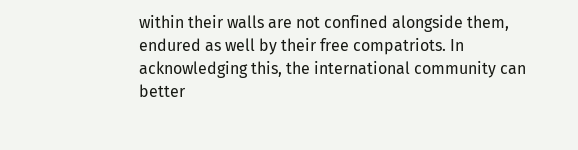within their walls are not confined alongside them, endured as well by their free compatriots. In acknowledging this, the international community can better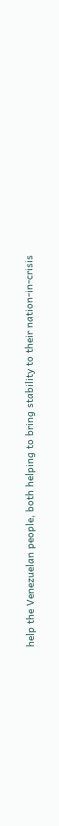help the Venezuelan people, both helping to bring stability to their nation-in-crisis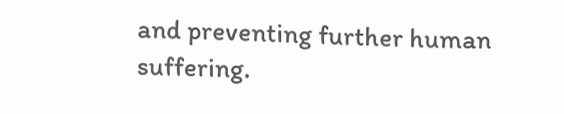and preventing further human suffering.